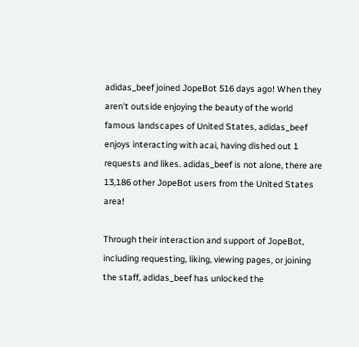adidas_beef joined JopeBot 516 days ago! When they aren't outside enjoying the beauty of the world famous landscapes of United States, adidas_beef enjoys interacting with acai, having dished out 1 requests and likes. adidas_beef is not alone, there are 13,186 other JopeBot users from the United States area!

Through their interaction and support of JopeBot, including requesting, liking, viewing pages, or joining the staff, adidas_beef has unlocked the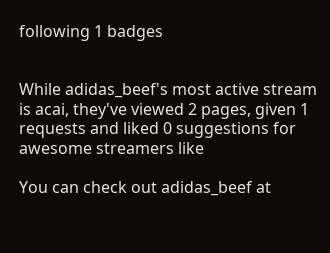following 1 badges


While adidas_beef's most active stream is acai, they've viewed 2 pages, given 1 requests and liked 0 suggestions for awesome streamers like

You can check out adidas_beef at